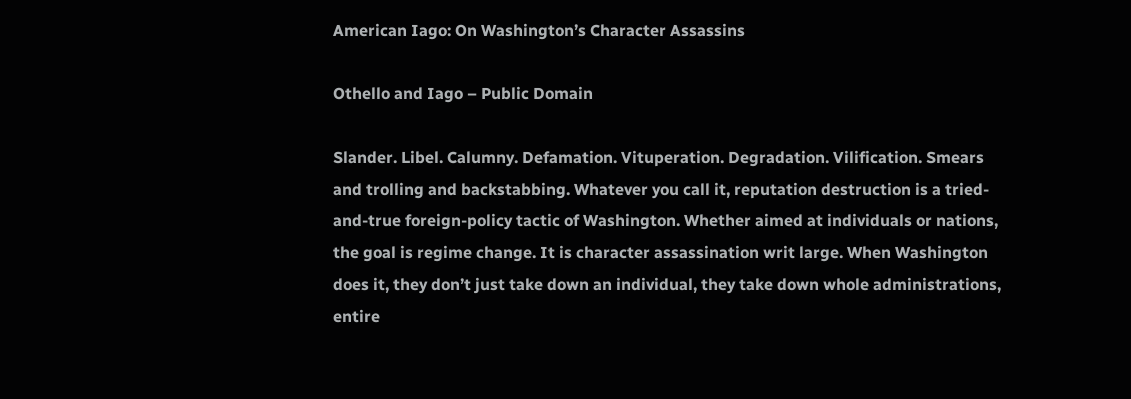American Iago: On Washington’s Character Assassins

Othello and Iago – Public Domain

Slander. Libel. Calumny. Defamation. Vituperation. Degradation. Vilification. Smears and trolling and backstabbing. Whatever you call it, reputation destruction is a tried-and-true foreign-policy tactic of Washington. Whether aimed at individuals or nations, the goal is regime change. It is character assassination writ large. When Washington does it, they don’t just take down an individual, they take down whole administrations, entire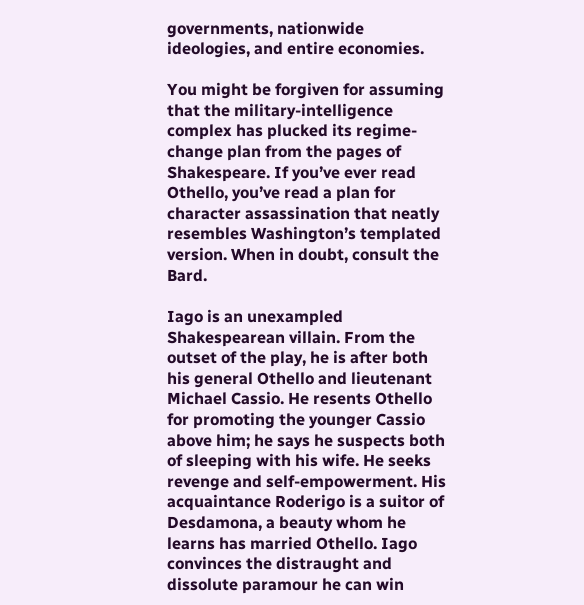governments, nationwide ideologies, and entire economies.

You might be forgiven for assuming that the military-intelligence complex has plucked its regime-change plan from the pages of Shakespeare. If you’ve ever read Othello, you’ve read a plan for character assassination that neatly resembles Washington’s templated version. When in doubt, consult the Bard.

Iago is an unexampled Shakespearean villain. From the outset of the play, he is after both his general Othello and lieutenant Michael Cassio. He resents Othello for promoting the younger Cassio above him; he says he suspects both of sleeping with his wife. He seeks revenge and self-empowerment. His acquaintance Roderigo is a suitor of Desdamona, a beauty whom he learns has married Othello. Iago convinces the distraught and dissolute paramour he can win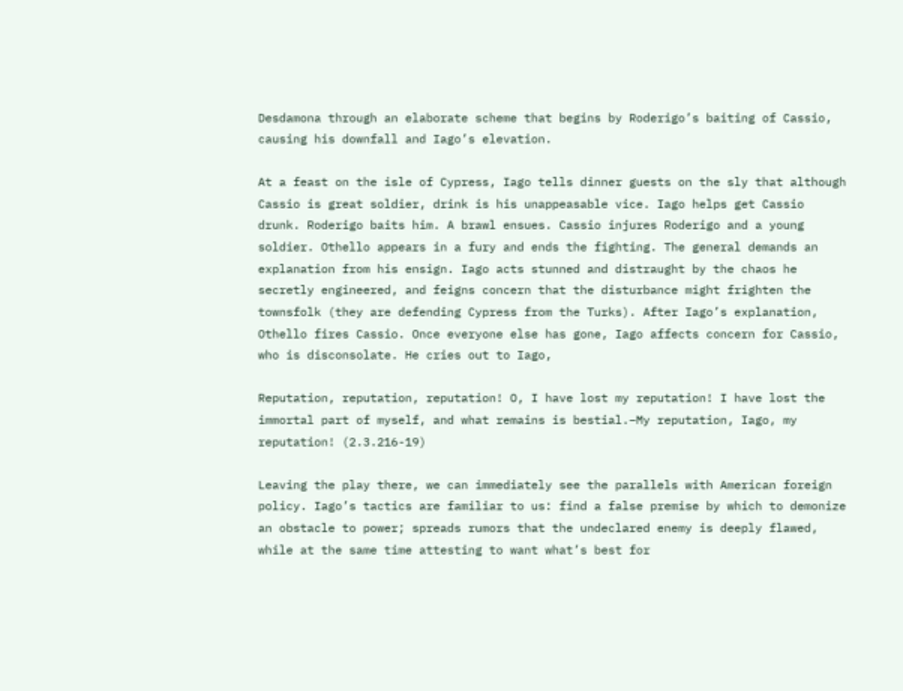Desdamona through an elaborate scheme that begins by Roderigo’s baiting of Cassio, causing his downfall and Iago’s elevation.

At a feast on the isle of Cypress, Iago tells dinner guests on the sly that although Cassio is great soldier, drink is his unappeasable vice. Iago helps get Cassio drunk. Roderigo baits him. A brawl ensues. Cassio injures Roderigo and a young soldier. Othello appears in a fury and ends the fighting. The general demands an explanation from his ensign. Iago acts stunned and distraught by the chaos he secretly engineered, and feigns concern that the disturbance might frighten the townsfolk (they are defending Cypress from the Turks). After Iago’s explanation, Othello fires Cassio. Once everyone else has gone, Iago affects concern for Cassio, who is disconsolate. He cries out to Iago,

Reputation, reputation, reputation! O, I have lost my reputation! I have lost the immortal part of myself, and what remains is bestial.–My reputation, Iago, my reputation! (2.3.216-19)

Leaving the play there, we can immediately see the parallels with American foreign policy. Iago’s tactics are familiar to us: find a false premise by which to demonize an obstacle to power; spreads rumors that the undeclared enemy is deeply flawed, while at the same time attesting to want what’s best for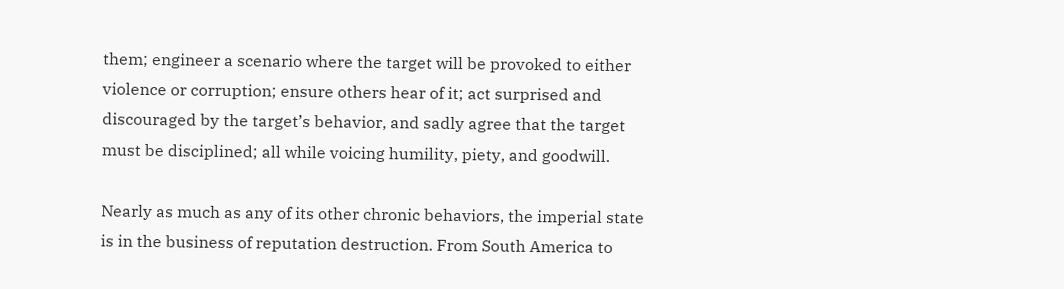them; engineer a scenario where the target will be provoked to either violence or corruption; ensure others hear of it; act surprised and discouraged by the target’s behavior, and sadly agree that the target must be disciplined; all while voicing humility, piety, and goodwill.

Nearly as much as any of its other chronic behaviors, the imperial state is in the business of reputation destruction. From South America to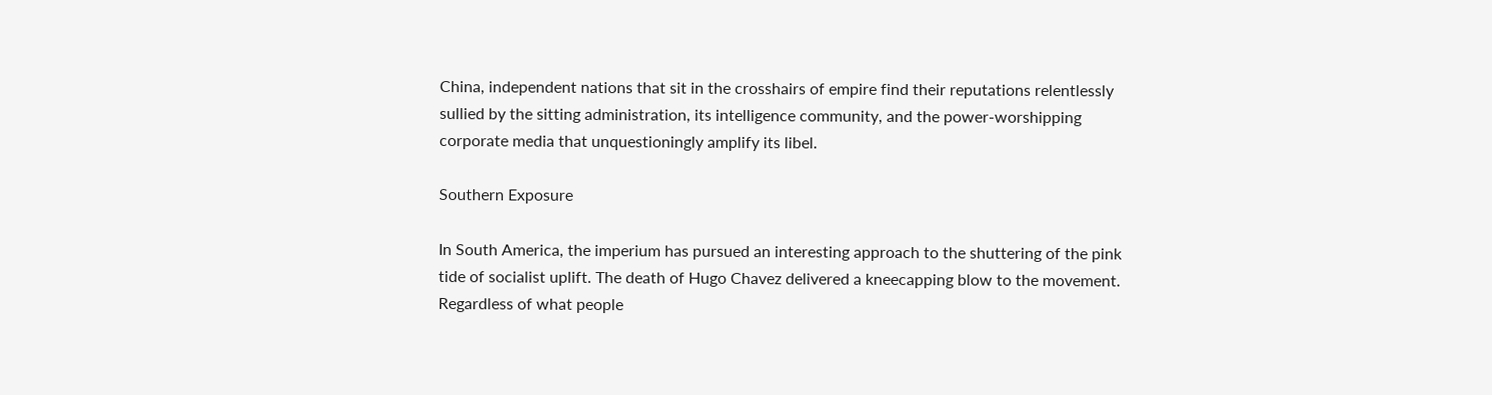China, independent nations that sit in the crosshairs of empire find their reputations relentlessly sullied by the sitting administration, its intelligence community, and the power-worshipping corporate media that unquestioningly amplify its libel.

Southern Exposure

In South America, the imperium has pursued an interesting approach to the shuttering of the pink tide of socialist uplift. The death of Hugo Chavez delivered a kneecapping blow to the movement. Regardless of what people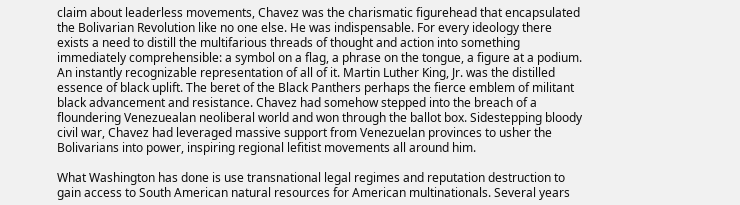claim about leaderless movements, Chavez was the charismatic figurehead that encapsulated the Bolivarian Revolution like no one else. He was indispensable. For every ideology there exists a need to distill the multifarious threads of thought and action into something immediately comprehensible: a symbol on a flag, a phrase on the tongue, a figure at a podium. An instantly recognizable representation of all of it. Martin Luther King, Jr. was the distilled essence of black uplift. The beret of the Black Panthers perhaps the fierce emblem of militant black advancement and resistance. Chavez had somehow stepped into the breach of a floundering Venezuealan neoliberal world and won through the ballot box. Sidestepping bloody civil war, Chavez had leveraged massive support from Venezuelan provinces to usher the Bolivarians into power, inspiring regional lefitist movements all around him.

What Washington has done is use transnational legal regimes and reputation destruction to gain access to South American natural resources for American multinationals. Several years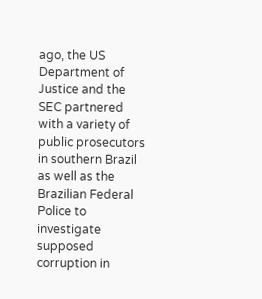ago, the US Department of Justice and the SEC partnered with a variety of public prosecutors in southern Brazil as well as the Brazilian Federal Police to investigate supposed corruption in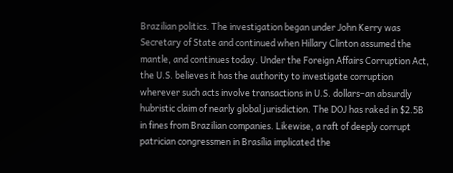Brazilian politics. The investigation began under John Kerry was Secretary of State and continued when Hillary Clinton assumed the mantle, and continues today. Under the Foreign Affairs Corruption Act, the U.S. believes it has the authority to investigate corruption wherever such acts involve transactions in U.S. dollars–an absurdly hubristic claim of nearly global jurisdiction. The DOJ has raked in $2.5B in fines from Brazilian companies. Likewise, a raft of deeply corrupt patrician congressmen in Brasília implicated the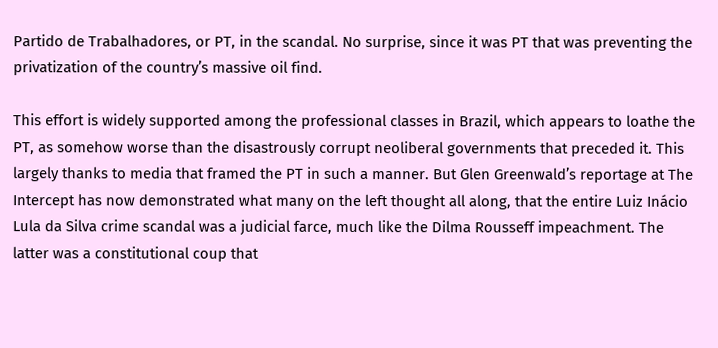Partido de Trabalhadores, or PT, in the scandal. No surprise, since it was PT that was preventing the privatization of the country’s massive oil find.

This effort is widely supported among the professional classes in Brazil, which appears to loathe the PT, as somehow worse than the disastrously corrupt neoliberal governments that preceded it. This largely thanks to media that framed the PT in such a manner. But Glen Greenwald’s reportage at The Intercept has now demonstrated what many on the left thought all along, that the entire Luiz Inácio Lula da Silva crime scandal was a judicial farce, much like the Dilma Rousseff impeachment. The latter was a constitutional coup that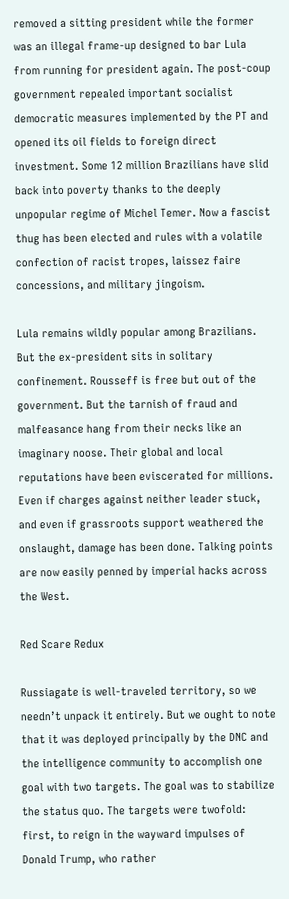removed a sitting president while the former was an illegal frame-up designed to bar Lula from running for president again. The post-coup government repealed important socialist democratic measures implemented by the PT and opened its oil fields to foreign direct investment. Some 12 million Brazilians have slid back into poverty thanks to the deeply unpopular regime of Michel Temer. Now a fascist thug has been elected and rules with a volatile confection of racist tropes, laissez faire concessions, and military jingoism.

Lula remains wildly popular among Brazilians. But the ex-president sits in solitary confinement. Rousseff is free but out of the government. But the tarnish of fraud and malfeasance hang from their necks like an imaginary noose. Their global and local reputations have been eviscerated for millions. Even if charges against neither leader stuck, and even if grassroots support weathered the onslaught, damage has been done. Talking points are now easily penned by imperial hacks across the West.

Red Scare Redux

Russiagate is well-traveled territory, so we needn’t unpack it entirely. But we ought to note that it was deployed principally by the DNC and the intelligence community to accomplish one goal with two targets. The goal was to stabilize the status quo. The targets were twofold: first, to reign in the wayward impulses of Donald Trump, who rather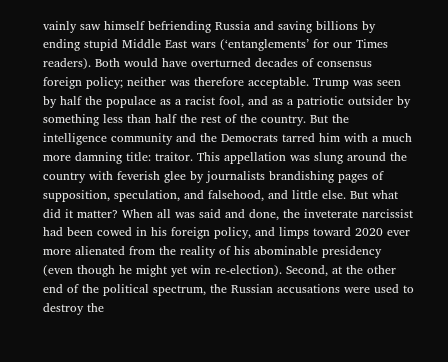vainly saw himself befriending Russia and saving billions by ending stupid Middle East wars (‘entanglements’ for our Times readers). Both would have overturned decades of consensus foreign policy; neither was therefore acceptable. Trump was seen by half the populace as a racist fool, and as a patriotic outsider by something less than half the rest of the country. But the intelligence community and the Democrats tarred him with a much more damning title: traitor. This appellation was slung around the country with feverish glee by journalists brandishing pages of supposition, speculation, and falsehood, and little else. But what did it matter? When all was said and done, the inveterate narcissist had been cowed in his foreign policy, and limps toward 2020 ever more alienated from the reality of his abominable presidency (even though he might yet win re-election). Second, at the other end of the political spectrum, the Russian accusations were used to destroy the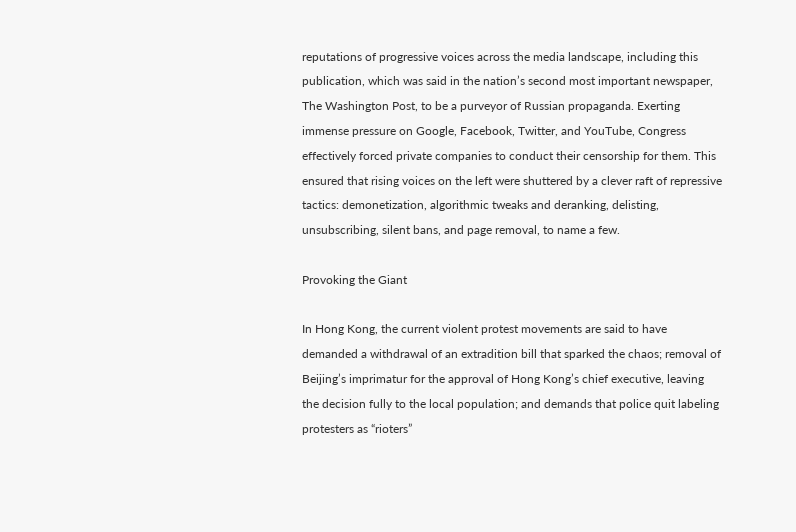reputations of progressive voices across the media landscape, including this publication, which was said in the nation’s second most important newspaper, The Washington Post, to be a purveyor of Russian propaganda. Exerting immense pressure on Google, Facebook, Twitter, and YouTube, Congress effectively forced private companies to conduct their censorship for them. This ensured that rising voices on the left were shuttered by a clever raft of repressive tactics: demonetization, algorithmic tweaks and deranking, delisting, unsubscribing, silent bans, and page removal, to name a few.

Provoking the Giant

In Hong Kong, the current violent protest movements are said to have demanded a withdrawal of an extradition bill that sparked the chaos; removal of Beijing’s imprimatur for the approval of Hong Kong’s chief executive, leaving the decision fully to the local population; and demands that police quit labeling protesters as “rioters”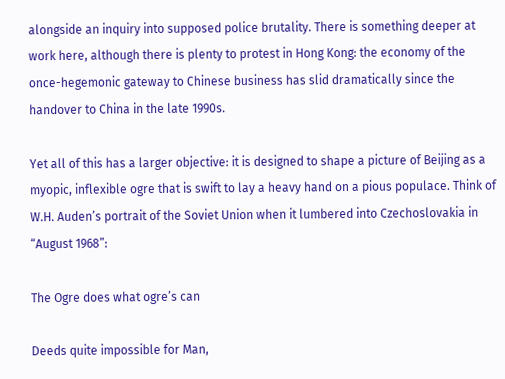alongside an inquiry into supposed police brutality. There is something deeper at work here, although there is plenty to protest in Hong Kong: the economy of the once-hegemonic gateway to Chinese business has slid dramatically since the handover to China in the late 1990s.

Yet all of this has a larger objective: it is designed to shape a picture of Beijing as a myopic, inflexible ogre that is swift to lay a heavy hand on a pious populace. Think of W.H. Auden’s portrait of the Soviet Union when it lumbered into Czechoslovakia in “August 1968”:

The Ogre does what ogre’s can

Deeds quite impossible for Man,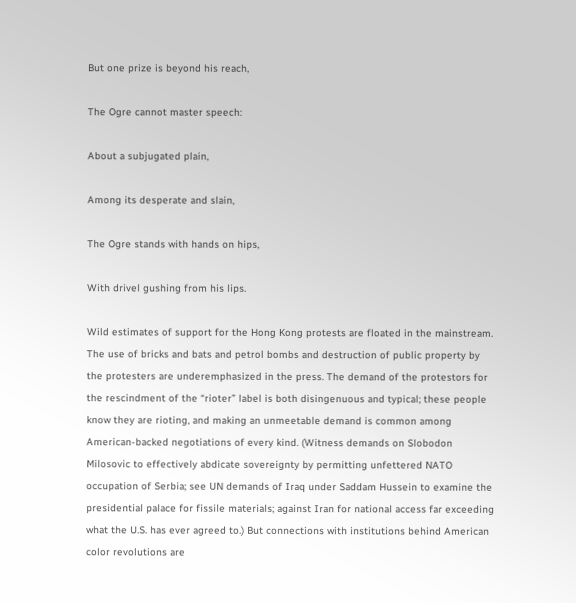But one prize is beyond his reach,

The Ogre cannot master speech:

About a subjugated plain,

Among its desperate and slain,

The Ogre stands with hands on hips,

With drivel gushing from his lips.

Wild estimates of support for the Hong Kong protests are floated in the mainstream. The use of bricks and bats and petrol bombs and destruction of public property by the protesters are underemphasized in the press. The demand of the protestors for the rescindment of the “rioter” label is both disingenuous and typical; these people know they are rioting, and making an unmeetable demand is common among American-backed negotiations of every kind. (Witness demands on Slobodon Milosovic to effectively abdicate sovereignty by permitting unfettered NATO occupation of Serbia; see UN demands of Iraq under Saddam Hussein to examine the presidential palace for fissile materials; against Iran for national access far exceeding what the U.S. has ever agreed to.) But connections with institutions behind American color revolutions are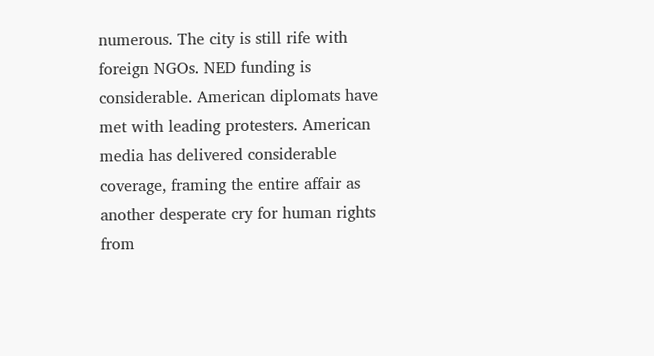numerous. The city is still rife with foreign NGOs. NED funding is considerable. American diplomats have met with leading protesters. American media has delivered considerable coverage, framing the entire affair as another desperate cry for human rights from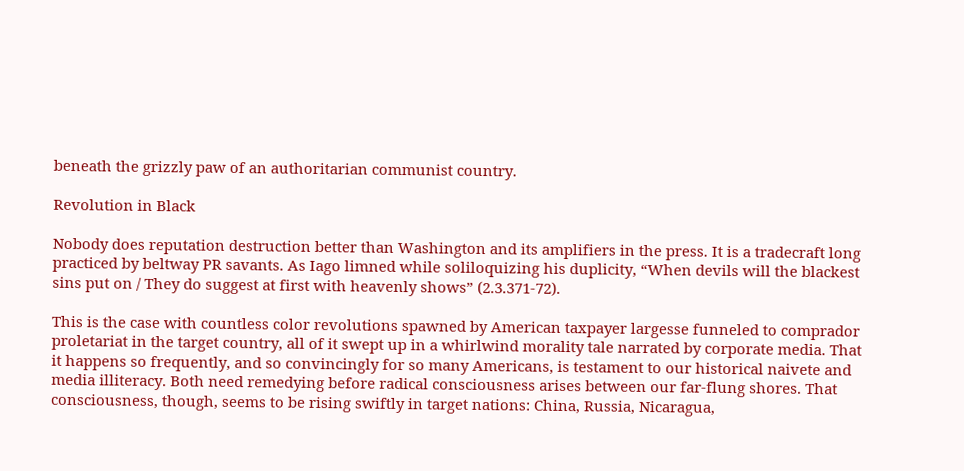beneath the grizzly paw of an authoritarian communist country.

Revolution in Black

Nobody does reputation destruction better than Washington and its amplifiers in the press. It is a tradecraft long practiced by beltway PR savants. As Iago limned while soliloquizing his duplicity, “When devils will the blackest sins put on / They do suggest at first with heavenly shows” (2.3.371-72).

This is the case with countless color revolutions spawned by American taxpayer largesse funneled to comprador proletariat in the target country, all of it swept up in a whirlwind morality tale narrated by corporate media. That it happens so frequently, and so convincingly for so many Americans, is testament to our historical naivete and media illiteracy. Both need remedying before radical consciousness arises between our far-flung shores. That consciousness, though, seems to be rising swiftly in target nations: China, Russia, Nicaragua,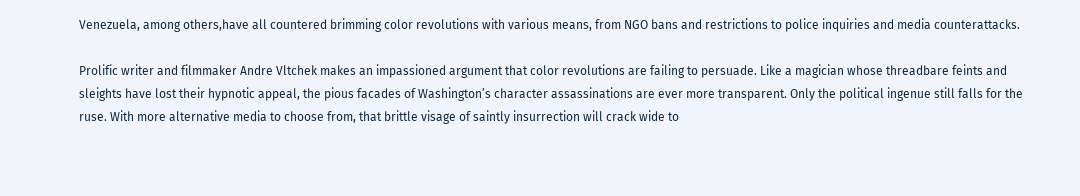Venezuela, among others,have all countered brimming color revolutions with various means, from NGO bans and restrictions to police inquiries and media counterattacks.

Prolific writer and filmmaker Andre Vltchek makes an impassioned argument that color revolutions are failing to persuade. Like a magician whose threadbare feints and sleights have lost their hypnotic appeal, the pious facades of Washington’s character assassinations are ever more transparent. Only the political ingenue still falls for the ruse. With more alternative media to choose from, that brittle visage of saintly insurrection will crack wide to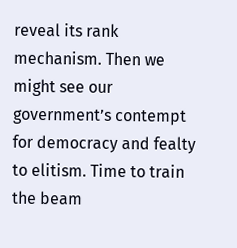reveal its rank mechanism. Then we might see our government’s contempt for democracy and fealty to elitism. Time to train the beam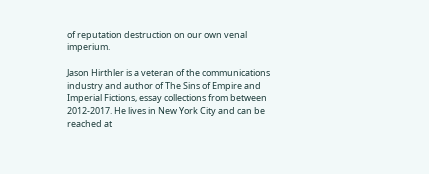of reputation destruction on our own venal imperium.

Jason Hirthler is a veteran of the communications industry and author of The Sins of Empire and Imperial Fictions, essay collections from between 2012-2017. He lives in New York City and can be reached at